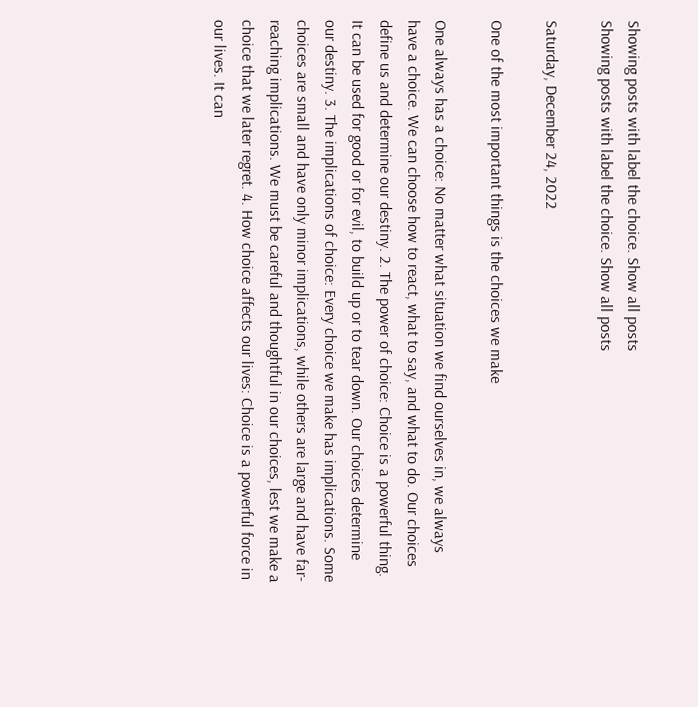Showing posts with label the choice. Show all posts
Showing posts with label the choice. Show all posts

Saturday, December 24, 2022

One of the most important things is the choices we make

One always has a choice: No matter what situation we find ourselves in, we always have a choice. We can choose how to react, what to say, and what to do. Our choices define us and determine our destiny. 2. The power of choice: Choice is a powerful thing. It can be used for good or for evil, to build up or to tear down. Our choices determine our destiny. 3. The implications of choice: Every choice we make has implications. Some choices are small and have only minor implications, while others are large and have far-reaching implications. We must be careful and thoughtful in our choices, lest we make a choice that we later regret. 4. How choice affects our lives: Choice is a powerful force in our lives. It can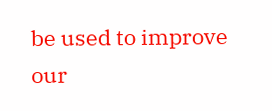be used to improve our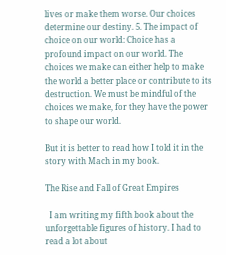lives or make them worse. Our choices determine our destiny. 5. The impact of choice on our world: Choice has a profound impact on our world. The choices we make can either help to make the world a better place or contribute to its destruction. We must be mindful of the choices we make, for they have the power to shape our world.

But it is better to read how I told it in the story with Mach in my book.

The Rise and Fall of Great Empires

  I am writing my fifth book about the unforgettable figures of history. I had to read a lot about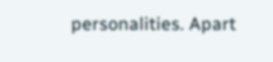personalities. Apart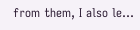from them, I also le...